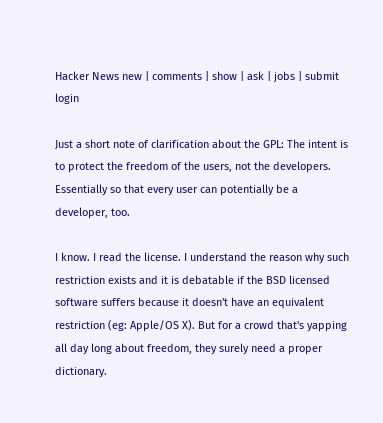Hacker News new | comments | show | ask | jobs | submit login

Just a short note of clarification about the GPL: The intent is to protect the freedom of the users, not the developers. Essentially so that every user can potentially be a developer, too.

I know. I read the license. I understand the reason why such restriction exists and it is debatable if the BSD licensed software suffers because it doesn't have an equivalent restriction (eg: Apple/OS X). But for a crowd that's yapping all day long about freedom, they surely need a proper dictionary.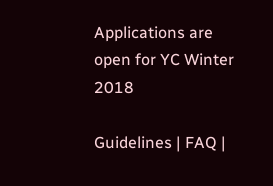Applications are open for YC Winter 2018

Guidelines | FAQ |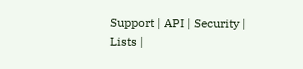Support | API | Security | Lists |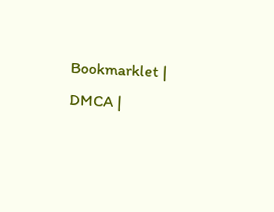Bookmarklet | DMCA |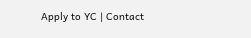Apply to YC | Contact